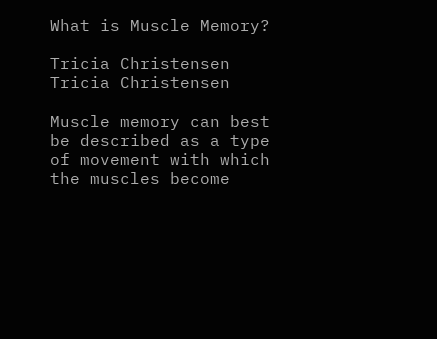What is Muscle Memory?

Tricia Christensen
Tricia Christensen

Muscle memory can best be described as a type of movement with which the muscles become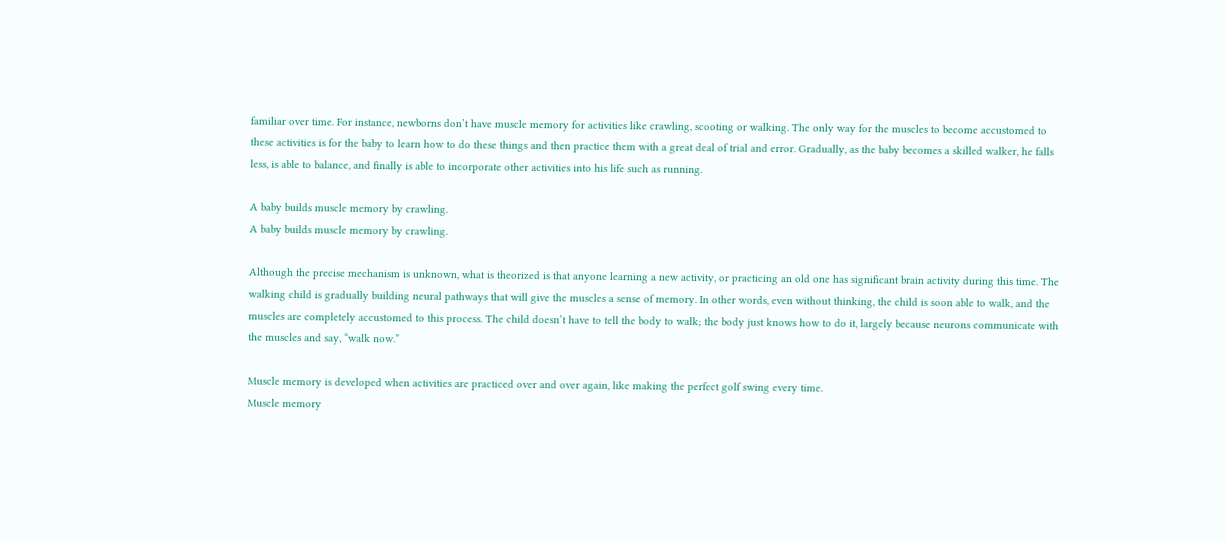familiar over time. For instance, newborns don’t have muscle memory for activities like crawling, scooting or walking. The only way for the muscles to become accustomed to these activities is for the baby to learn how to do these things and then practice them with a great deal of trial and error. Gradually, as the baby becomes a skilled walker, he falls less, is able to balance, and finally is able to incorporate other activities into his life such as running.

A baby builds muscle memory by crawling.
A baby builds muscle memory by crawling.

Although the precise mechanism is unknown, what is theorized is that anyone learning a new activity, or practicing an old one has significant brain activity during this time. The walking child is gradually building neural pathways that will give the muscles a sense of memory. In other words, even without thinking, the child is soon able to walk, and the muscles are completely accustomed to this process. The child doesn’t have to tell the body to walk; the body just knows how to do it, largely because neurons communicate with the muscles and say, “walk now.”

Muscle memory is developed when activities are practiced over and over again, like making the perfect golf swing every time.
Muscle memory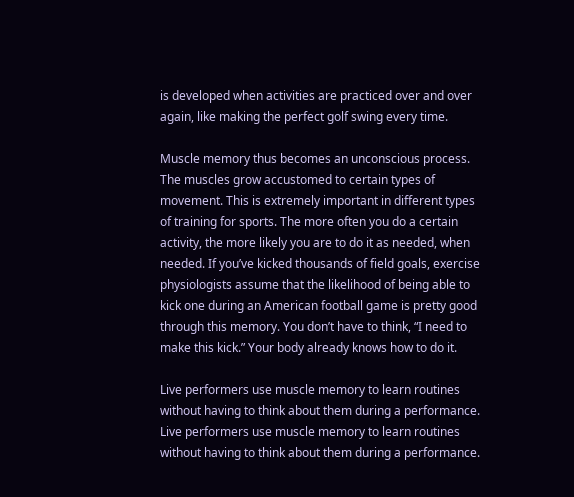is developed when activities are practiced over and over again, like making the perfect golf swing every time.

Muscle memory thus becomes an unconscious process. The muscles grow accustomed to certain types of movement. This is extremely important in different types of training for sports. The more often you do a certain activity, the more likely you are to do it as needed, when needed. If you’ve kicked thousands of field goals, exercise physiologists assume that the likelihood of being able to kick one during an American football game is pretty good through this memory. You don’t have to think, “I need to make this kick.” Your body already knows how to do it.

Live performers use muscle memory to learn routines without having to think about them during a performance.
Live performers use muscle memory to learn routines without having to think about them during a performance.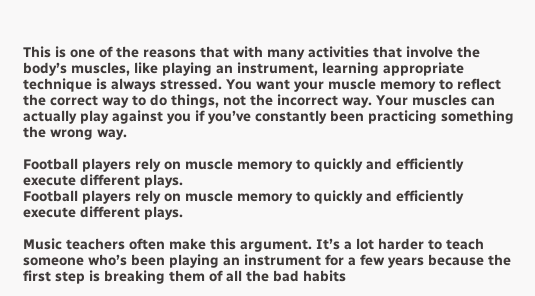This is one of the reasons that with many activities that involve the body’s muscles, like playing an instrument, learning appropriate technique is always stressed. You want your muscle memory to reflect the correct way to do things, not the incorrect way. Your muscles can actually play against you if you’ve constantly been practicing something the wrong way.

Football players rely on muscle memory to quickly and efficiently execute different plays.
Football players rely on muscle memory to quickly and efficiently execute different plays.

Music teachers often make this argument. It’s a lot harder to teach someone who’s been playing an instrument for a few years because the first step is breaking them of all the bad habits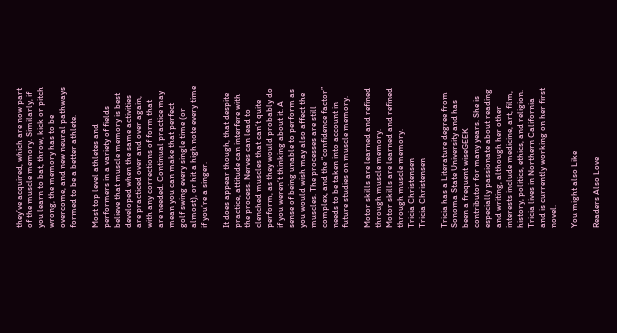they’ve acquired, which are now part of the muscle memory. Similarly, if you learn to bat, throw, kick or pitch wrong, the memory has to be overcome, and new neural pathways formed to be a better athlete.

Most top level athletes and performers in a variety of fields believe that muscle memory is best developed when the same activities are practiced over and over again, with any corrections of form that are needed. Continual practice may mean you can make that perfect golf swing every single time (or almost), or hit a high note every time if you’re a singer.

It does appear though, that despite practice, attitude can interfere with the process. Nerves can lead to clenched muscles that can’t quite perform, as they would probably do if you weren’t thinking about it. A sense of being unable to perform as you would wish may also affect the muscles. The processes are still complex, and the “confidence factor” needs to be taken into account in future studies on muscle memory.

Motor skills are learned and refined through muscle memory.
Motor skills are learned and refined through muscle memory.
Tricia Christensen
Tricia Christensen

Tricia has a Literature degree from Sonoma State University and has been a frequent wiseGEEK contributor for many years. She is especially passionate about reading and writing, although her other interests include medicine, art, film, history, politics, ethics, and religion. Tricia lives in Northern California and is currently working on her first novel.

You might also Like

Readers Also Love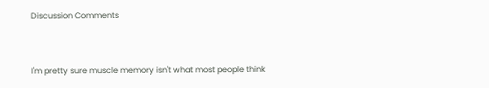Discussion Comments


I'm pretty sure muscle memory isn't what most people think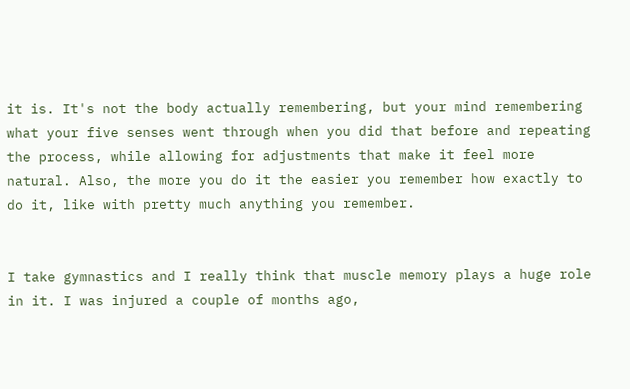it is. It's not the body actually remembering, but your mind remembering what your five senses went through when you did that before and repeating the process, while allowing for adjustments that make it feel more natural. Also, the more you do it the easier you remember how exactly to do it, like with pretty much anything you remember.


I take gymnastics and I really think that muscle memory plays a huge role in it. I was injured a couple of months ago,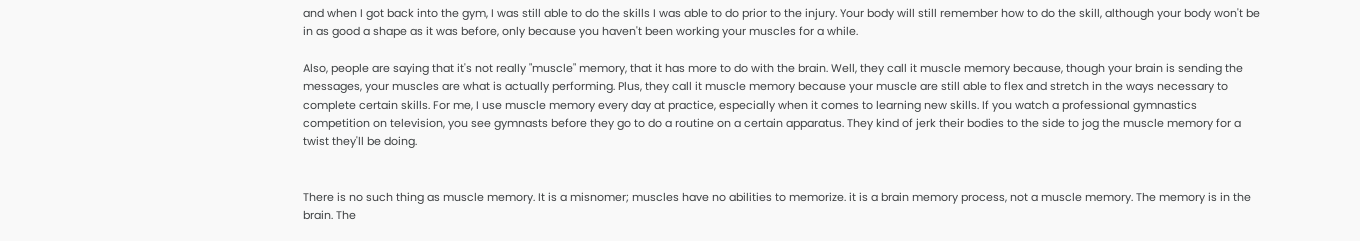and when I got back into the gym, I was still able to do the skills I was able to do prior to the injury. Your body will still remember how to do the skill, although your body won't be in as good a shape as it was before, only because you haven't been working your muscles for a while.

Also, people are saying that it's not really "muscle" memory, that it has more to do with the brain. Well, they call it muscle memory because, though your brain is sending the messages, your muscles are what is actually performing. Plus, they call it muscle memory because your muscle are still able to flex and stretch in the ways necessary to complete certain skills. For me, I use muscle memory every day at practice, especially when it comes to learning new skills. If you watch a professional gymnastics competition on television, you see gymnasts before they go to do a routine on a certain apparatus. They kind of jerk their bodies to the side to jog the muscle memory for a twist they'll be doing.


There is no such thing as muscle memory. It is a misnomer; muscles have no abilities to memorize. it is a brain memory process, not a muscle memory. The memory is in the brain. The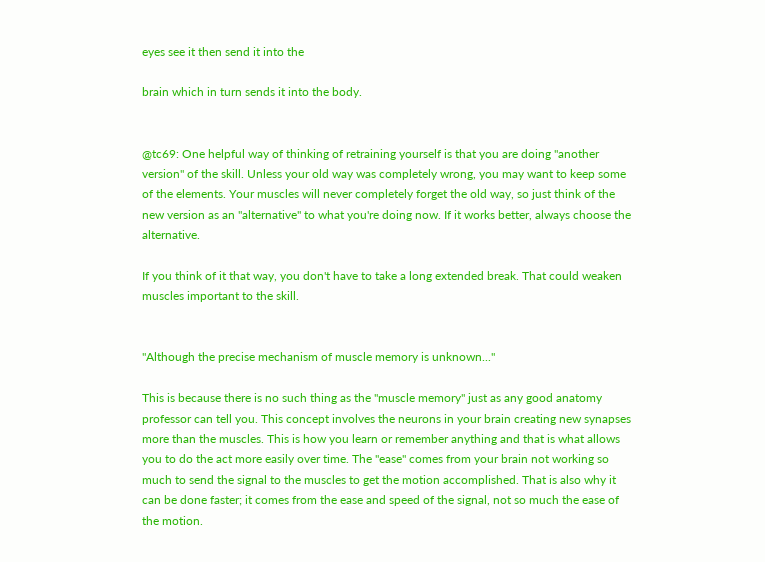eyes see it then send it into the

brain which in turn sends it into the body.


@tc69: One helpful way of thinking of retraining yourself is that you are doing "another version" of the skill. Unless your old way was completely wrong, you may want to keep some of the elements. Your muscles will never completely forget the old way, so just think of the new version as an "alternative" to what you're doing now. If it works better, always choose the alternative.

If you think of it that way, you don't have to take a long extended break. That could weaken muscles important to the skill.


"Although the precise mechanism of muscle memory is unknown..."

This is because there is no such thing as the "muscle memory" just as any good anatomy professor can tell you. This concept involves the neurons in your brain creating new synapses more than the muscles. This is how you learn or remember anything and that is what allows you to do the act more easily over time. The "ease" comes from your brain not working so much to send the signal to the muscles to get the motion accomplished. That is also why it can be done faster; it comes from the ease and speed of the signal, not so much the ease of the motion.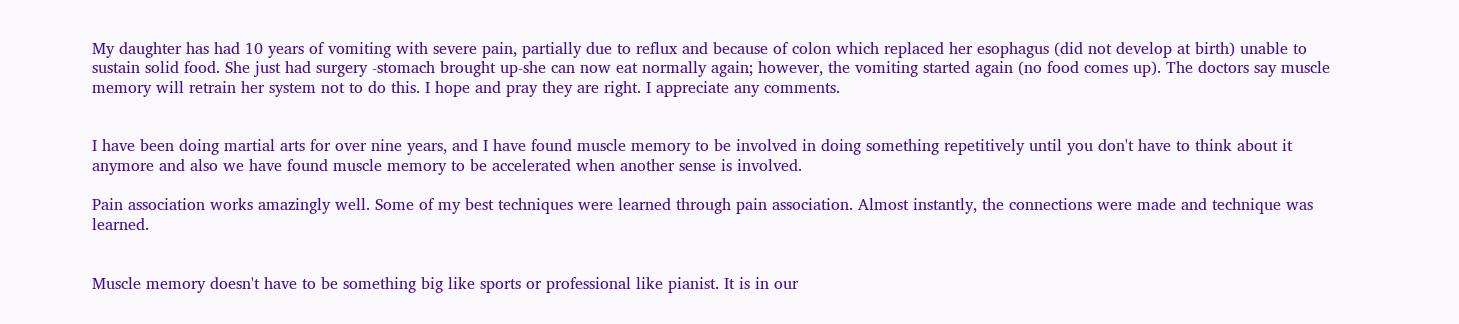My daughter has had 10 years of vomiting with severe pain, partially due to reflux and because of colon which replaced her esophagus (did not develop at birth) unable to sustain solid food. She just had surgery -stomach brought up-she can now eat normally again; however, the vomiting started again (no food comes up). The doctors say muscle memory will retrain her system not to do this. I hope and pray they are right. I appreciate any comments.


I have been doing martial arts for over nine years, and I have found muscle memory to be involved in doing something repetitively until you don't have to think about it anymore and also we have found muscle memory to be accelerated when another sense is involved.

Pain association works amazingly well. Some of my best techniques were learned through pain association. Almost instantly, the connections were made and technique was learned.


Muscle memory doesn't have to be something big like sports or professional like pianist. It is in our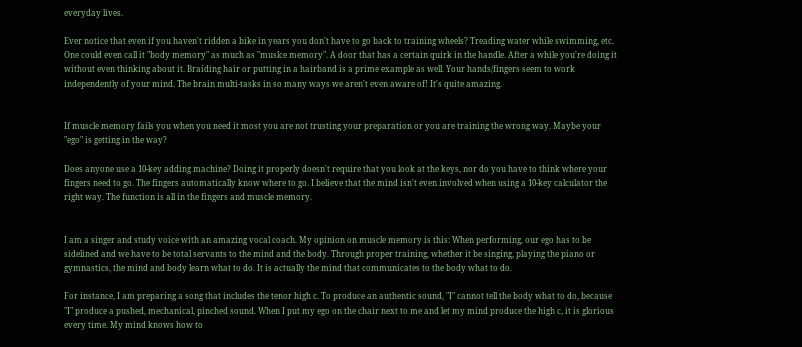everyday lives.

Ever notice that even if you haven't ridden a bike in years you don't have to go back to training wheels? Treading water while swimming, etc. One could even call it "body memory" as much as "muslce memory". A door that has a certain quirk in the handle. After a while you're doing it without even thinking about it. Braiding hair or putting in a hairband is a prime example as well. Your hands/fingers seem to work independently of your mind. The brain multi-tasks in so many ways we aren't even aware of! It's quite amazing.


If muscle memory fails you when you need it most you are not trusting your preparation or you are training the wrong way. Maybe your "ego" is getting in the way?

Does anyone use a 10-key adding machine? Doing it properly doesn't require that you look at the keys, nor do you have to think where your fingers need to go. The fingers automatically know where to go. I believe that the mind isn't even involved when using a 10-key calculator the right way. The function is all in the fingers and muscle memory.


I am a singer and study voice with an amazing vocal coach. My opinion on muscle memory is this: When performing, our ego has to be sidelined and we have to be total servants to the mind and the body. Through proper training, whether it be singing, playing the piano or gymnastics, the mind and body learn what to do. It is actually the mind that communicates to the body what to do.

For instance, I am preparing a song that includes the tenor high c. To produce an authentic sound, "I" cannot tell the body what to do, because "I" produce a pushed, mechanical, pinched sound. When I put my ego on the chair next to me and let my mind produce the high c, it is glorious every time. My mind knows how to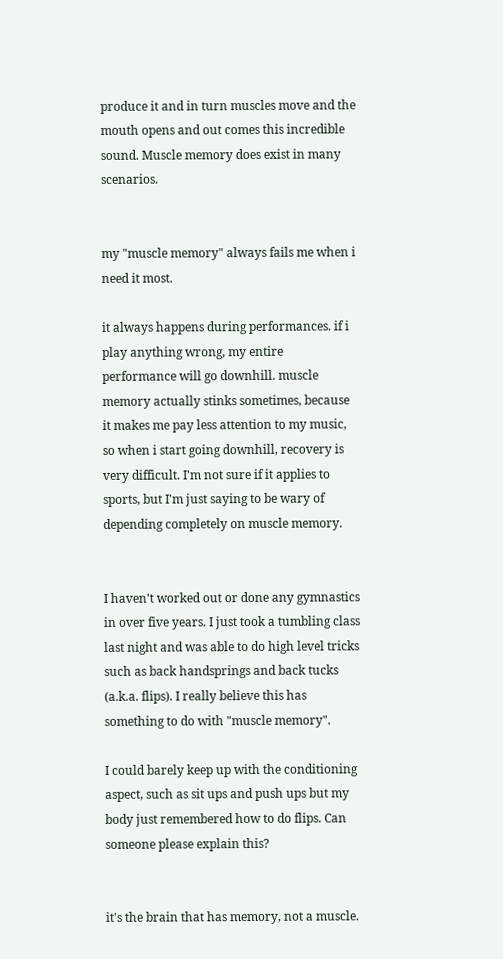produce it and in turn muscles move and the mouth opens and out comes this incredible sound. Muscle memory does exist in many scenarios.


my "muscle memory" always fails me when i need it most.

it always happens during performances. if i play anything wrong, my entire performance will go downhill. muscle memory actually stinks sometimes, because it makes me pay less attention to my music, so when i start going downhill, recovery is very difficult. I'm not sure if it applies to sports, but I'm just saying to be wary of depending completely on muscle memory.


I haven't worked out or done any gymnastics in over five years. I just took a tumbling class last night and was able to do high level tricks such as back handsprings and back tucks (a.k.a. flips). I really believe this has something to do with "muscle memory".

I could barely keep up with the conditioning aspect, such as sit ups and push ups but my body just remembered how to do flips. Can someone please explain this?


it's the brain that has memory, not a muscle.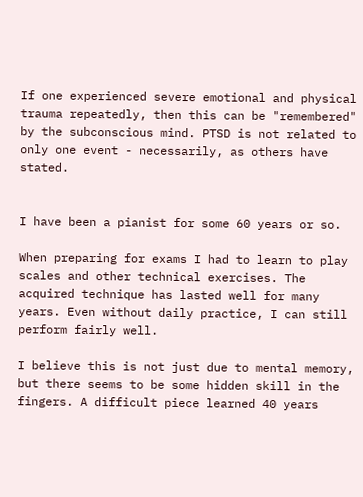If one experienced severe emotional and physical trauma repeatedly, then this can be "remembered" by the subconscious mind. PTSD is not related to only one event - necessarily, as others have stated.


I have been a pianist for some 60 years or so.

When preparing for exams I had to learn to play scales and other technical exercises. The acquired technique has lasted well for many years. Even without daily practice, I can still perform fairly well.

I believe this is not just due to mental memory, but there seems to be some hidden skill in the fingers. A difficult piece learned 40 years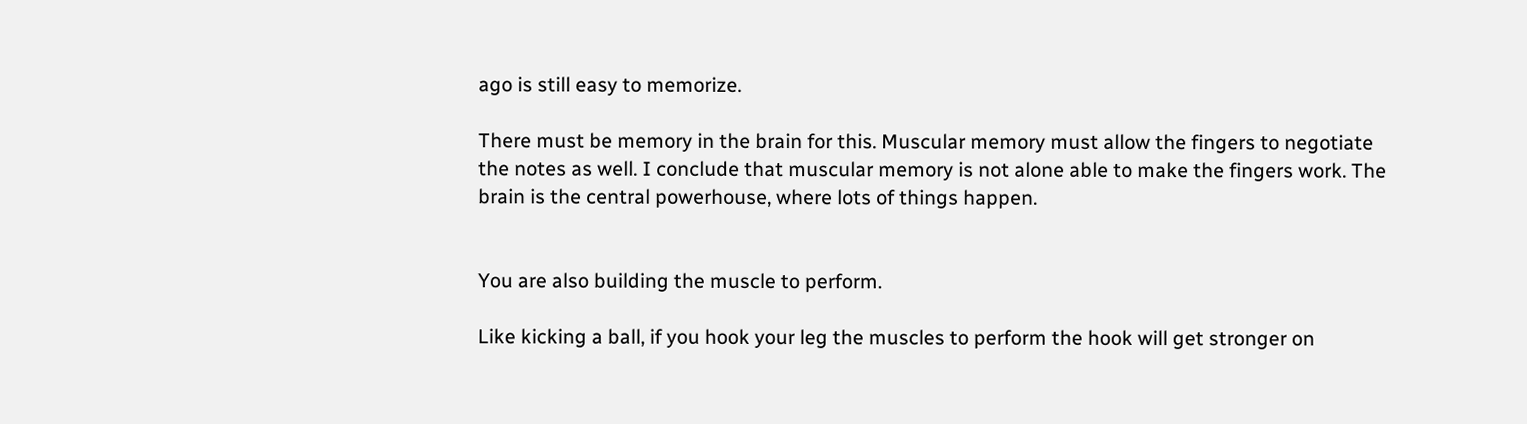ago is still easy to memorize.

There must be memory in the brain for this. Muscular memory must allow the fingers to negotiate the notes as well. I conclude that muscular memory is not alone able to make the fingers work. The brain is the central powerhouse, where lots of things happen.


You are also building the muscle to perform.

Like kicking a ball, if you hook your leg the muscles to perform the hook will get stronger on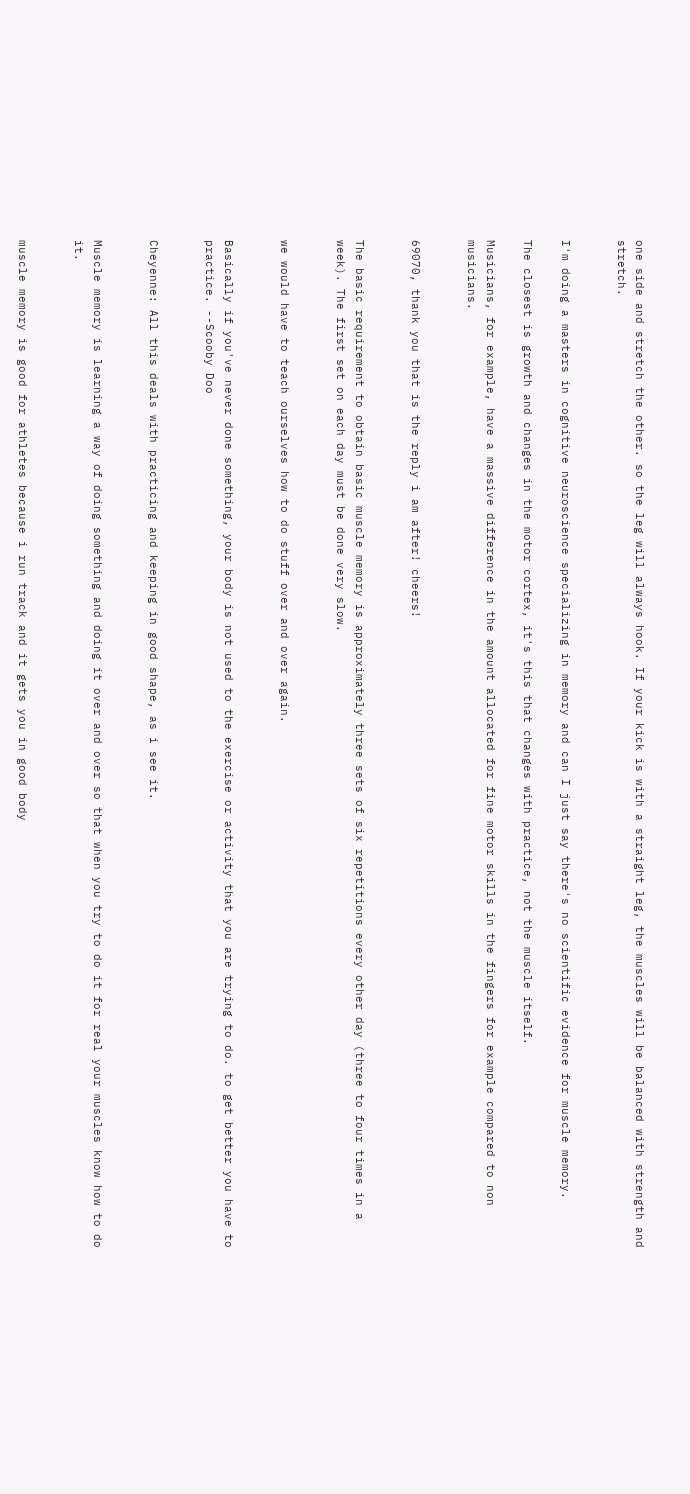one side and stretch the other. so the leg will always hook. If your kick is with a straight leg, the muscles will be balanced with strength and stretch.


I'm doing a masters in cognitive neuroscience specializing in memory and can I just say there's no scientific evidence for muscle memory.

The closest is growth and changes in the motor cortex, it's this that changes with practice, not the muscle itself.

Musicians, for example, have a massive difference in the amount allocated for fine motor skills in the fingers for example compared to non musicians.


69070, thank you that is the reply i am after! cheers!


The basic requirement to obtain basic muscle memory is approximately three sets of six repetitions every other day (three to four times in a week). The first set on each day must be done very slow.


we would have to teach ourselves how to do stuff over and over again.


Basically if you've never done something, your body is not used to the exercise or activity that you are trying to do. to get better you have to practice. --Scooby Doo


Cheyenne: All this deals with practicing and keeping in good shape, as i see it.


Muscle memory is learning a way of doing something and doing it over and over so that when you try to do it for real your muscles know how to do it.


muscle memory is good for athletes because i run track and it gets you in good body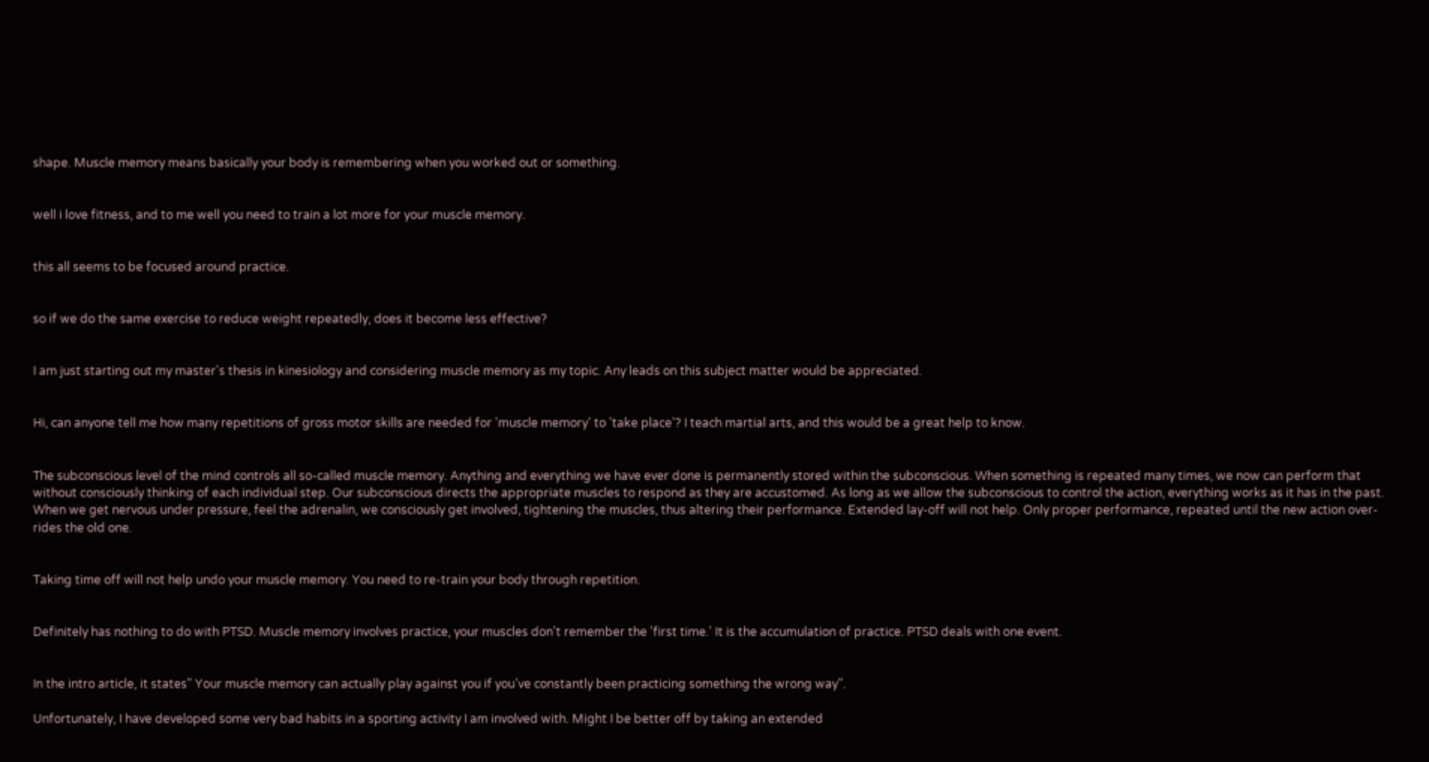shape. Muscle memory means basically your body is remembering when you worked out or something.


well i love fitness, and to me well you need to train a lot more for your muscle memory.


this all seems to be focused around practice.


so if we do the same exercise to reduce weight repeatedly, does it become less effective?


I am just starting out my master's thesis in kinesiology and considering muscle memory as my topic. Any leads on this subject matter would be appreciated.


Hi, can anyone tell me how many repetitions of gross motor skills are needed for 'muscle memory' to 'take place'? I teach martial arts, and this would be a great help to know.


The subconscious level of the mind controls all so-called muscle memory. Anything and everything we have ever done is permanently stored within the subconscious. When something is repeated many times, we now can perform that without consciously thinking of each individual step. Our subconscious directs the appropriate muscles to respond as they are accustomed. As long as we allow the subconscious to control the action, everything works as it has in the past. When we get nervous under pressure, feel the adrenalin, we consciously get involved, tightening the muscles, thus altering their performance. Extended lay-off will not help. Only proper performance, repeated until the new action over-rides the old one.


Taking time off will not help undo your muscle memory. You need to re-train your body through repetition.


Definitely has nothing to do with PTSD. Muscle memory involves practice, your muscles don't remember the 'first time.' It is the accumulation of practice. PTSD deals with one event.


In the intro article, it states" Your muscle memory can actually play against you if you’ve constantly been practicing something the wrong way".

Unfortunately, I have developed some very bad habits in a sporting activity I am involved with. Might I be better off by taking an extended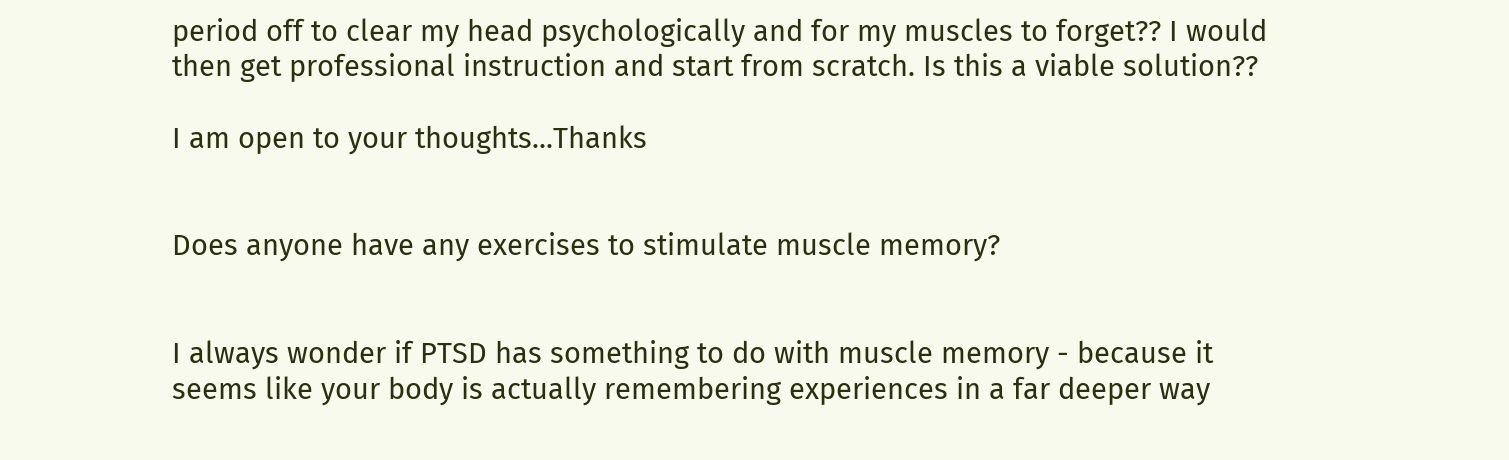period off to clear my head psychologically and for my muscles to forget?? I would then get professional instruction and start from scratch. Is this a viable solution??

I am open to your thoughts...Thanks


Does anyone have any exercises to stimulate muscle memory?


I always wonder if PTSD has something to do with muscle memory - because it seems like your body is actually remembering experiences in a far deeper way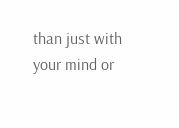than just with your mind or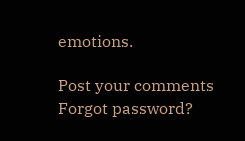emotions.

Post your comments
Forgot password?